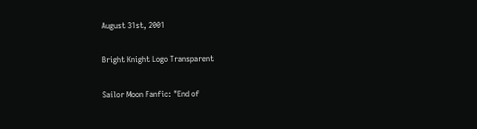August 31st, 2001

Bright Knight Logo Transparent

Sailor Moon Fanfic: "End of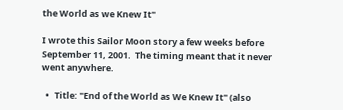the World as we Knew It"

I wrote this Sailor Moon story a few weeks before September 11, 2001.  The timing meant that it never went anywhere.

  •   Title: "End of the World as We Knew It" (also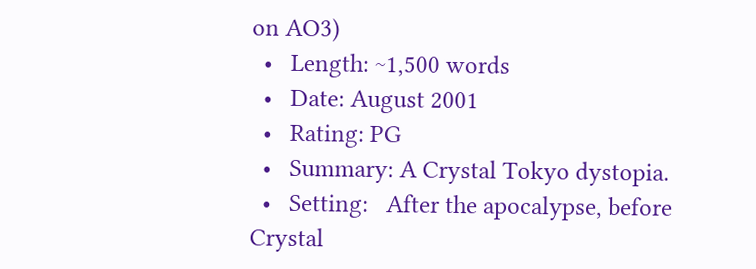on AO3)
  •   Length: ~1,500 words
  •   Date: August 2001
  •   Rating: PG
  •   Summary: A Crystal Tokyo dystopia.
  •   Setting:   After the apocalypse, before Crystal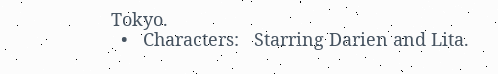Tokyo.
  •   Characters:   Starring Darien and Lita.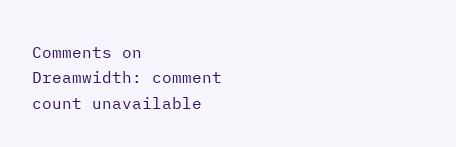Comments on Dreamwidth: comment count unavailable